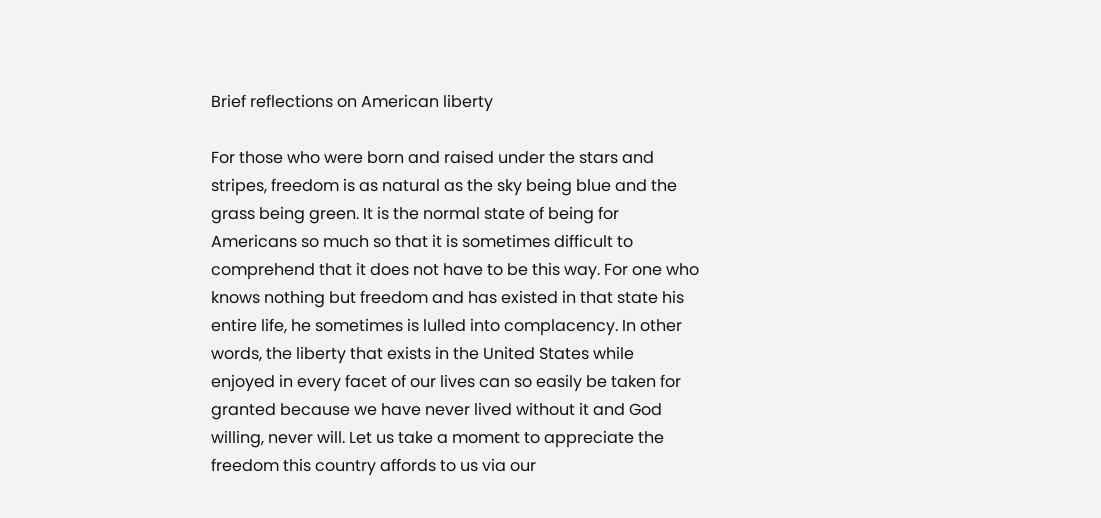Brief reflections on American liberty

For those who were born and raised under the stars and stripes, freedom is as natural as the sky being blue and the grass being green. It is the normal state of being for Americans so much so that it is sometimes difficult to comprehend that it does not have to be this way. For one who knows nothing but freedom and has existed in that state his entire life, he sometimes is lulled into complacency. In other words, the liberty that exists in the United States while enjoyed in every facet of our lives can so easily be taken for granted because we have never lived without it and God willing, never will. Let us take a moment to appreciate the freedom this country affords to us via our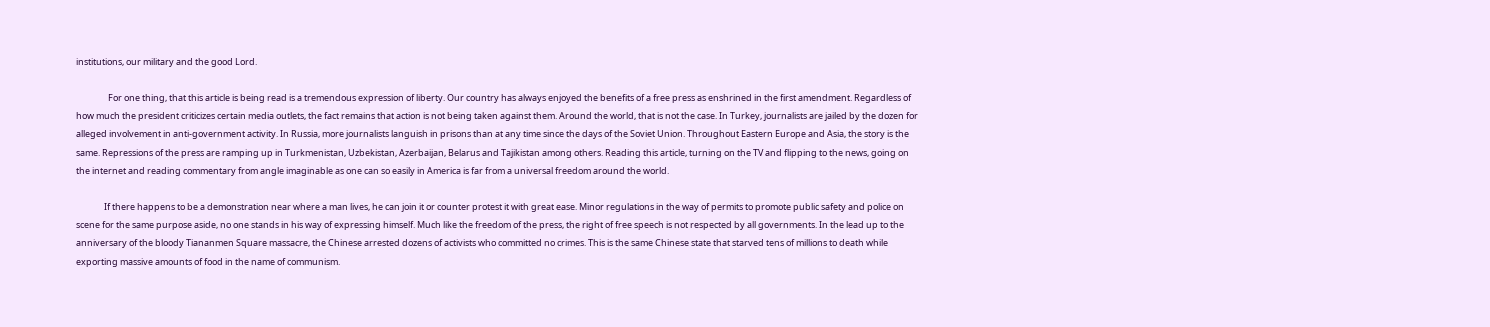institutions, our military and the good Lord.

                For one thing, that this article is being read is a tremendous expression of liberty. Our country has always enjoyed the benefits of a free press as enshrined in the first amendment. Regardless of how much the president criticizes certain media outlets, the fact remains that action is not being taken against them. Around the world, that is not the case. In Turkey, journalists are jailed by the dozen for alleged involvement in anti-government activity. In Russia, more journalists languish in prisons than at any time since the days of the Soviet Union. Throughout Eastern Europe and Asia, the story is the same. Repressions of the press are ramping up in Turkmenistan, Uzbekistan, Azerbaijan, Belarus and Tajikistan among others. Reading this article, turning on the TV and flipping to the news, going on the internet and reading commentary from angle imaginable as one can so easily in America is far from a universal freedom around the world.

              If there happens to be a demonstration near where a man lives, he can join it or counter protest it with great ease. Minor regulations in the way of permits to promote public safety and police on scene for the same purpose aside, no one stands in his way of expressing himself. Much like the freedom of the press, the right of free speech is not respected by all governments. In the lead up to the anniversary of the bloody Tiananmen Square massacre, the Chinese arrested dozens of activists who committed no crimes. This is the same Chinese state that starved tens of millions to death while exporting massive amounts of food in the name of communism.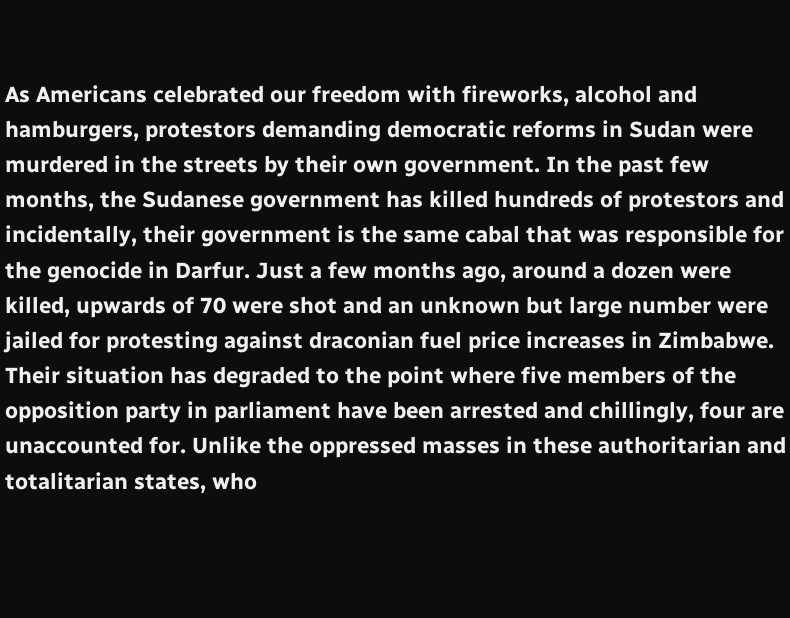As Americans celebrated our freedom with fireworks, alcohol and hamburgers, protestors demanding democratic reforms in Sudan were murdered in the streets by their own government. In the past few months, the Sudanese government has killed hundreds of protestors and incidentally, their government is the same cabal that was responsible for the genocide in Darfur. Just a few months ago, around a dozen were killed, upwards of 70 were shot and an unknown but large number were jailed for protesting against draconian fuel price increases in Zimbabwe. Their situation has degraded to the point where five members of the opposition party in parliament have been arrested and chillingly, four are unaccounted for. Unlike the oppressed masses in these authoritarian and totalitarian states, who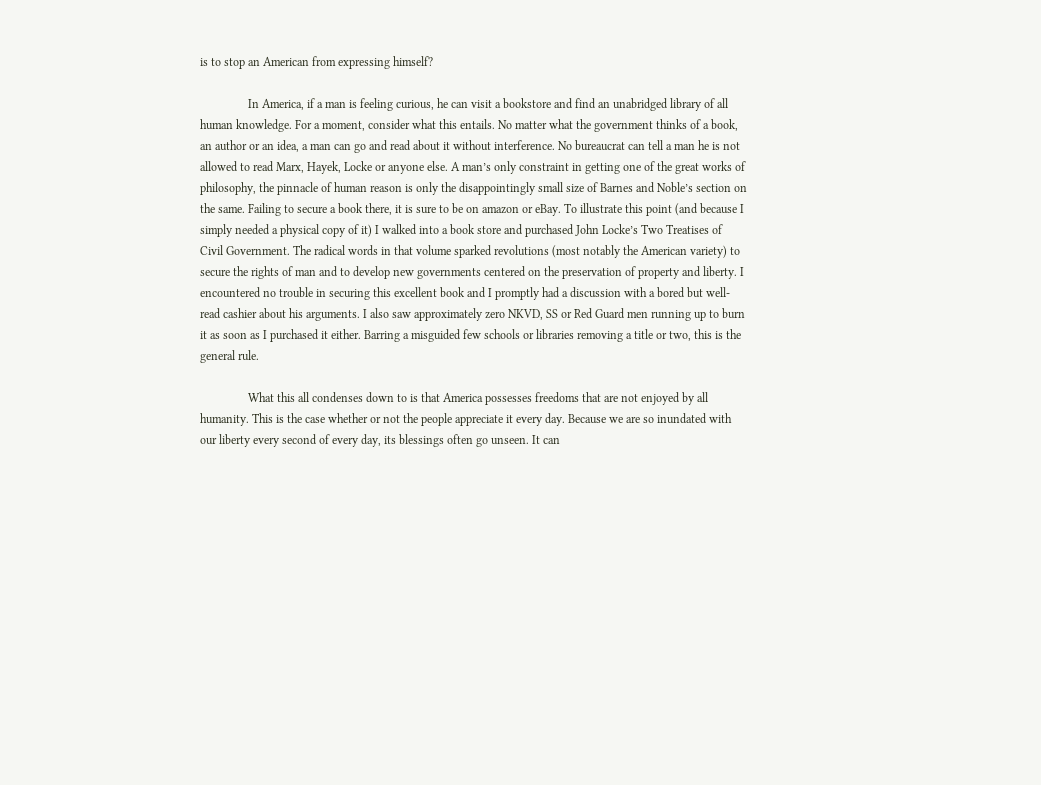is to stop an American from expressing himself?

                In America, if a man is feeling curious, he can visit a bookstore and find an unabridged library of all human knowledge. For a moment, consider what this entails. No matter what the government thinks of a book, an author or an idea, a man can go and read about it without interference. No bureaucrat can tell a man he is not allowed to read Marx, Hayek, Locke or anyone else. A man’s only constraint in getting one of the great works of philosophy, the pinnacle of human reason is only the disappointingly small size of Barnes and Noble’s section on the same. Failing to secure a book there, it is sure to be on amazon or eBay. To illustrate this point (and because I simply needed a physical copy of it) I walked into a book store and purchased John Locke’s Two Treatises of Civil Government. The radical words in that volume sparked revolutions (most notably the American variety) to secure the rights of man and to develop new governments centered on the preservation of property and liberty. I encountered no trouble in securing this excellent book and I promptly had a discussion with a bored but well-read cashier about his arguments. I also saw approximately zero NKVD, SS or Red Guard men running up to burn it as soon as I purchased it either. Barring a misguided few schools or libraries removing a title or two, this is the general rule.

                What this all condenses down to is that America possesses freedoms that are not enjoyed by all humanity. This is the case whether or not the people appreciate it every day. Because we are so inundated with our liberty every second of every day, its blessings often go unseen. It can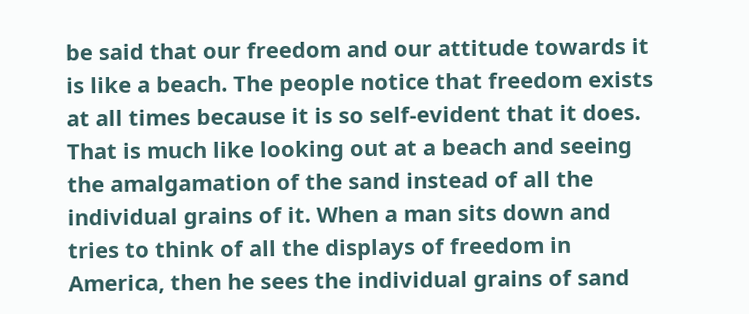be said that our freedom and our attitude towards it is like a beach. The people notice that freedom exists at all times because it is so self-evident that it does. That is much like looking out at a beach and seeing the amalgamation of the sand instead of all the individual grains of it. When a man sits down and tries to think of all the displays of freedom in America, then he sees the individual grains of sand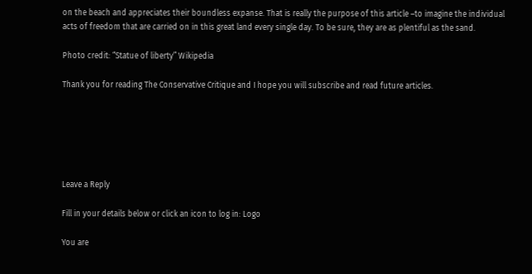on the beach and appreciates their boundless expanse. That is really the purpose of this article –to imagine the individual acts of freedom that are carried on in this great land every single day. To be sure, they are as plentiful as the sand.

Photo credit: “Statue of liberty” Wikipedia

Thank you for reading The Conservative Critique and I hope you will subscribe and read future articles.






Leave a Reply

Fill in your details below or click an icon to log in: Logo

You are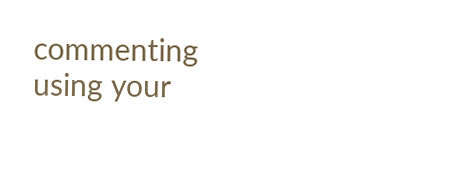commenting using your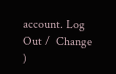account. Log Out /  Change )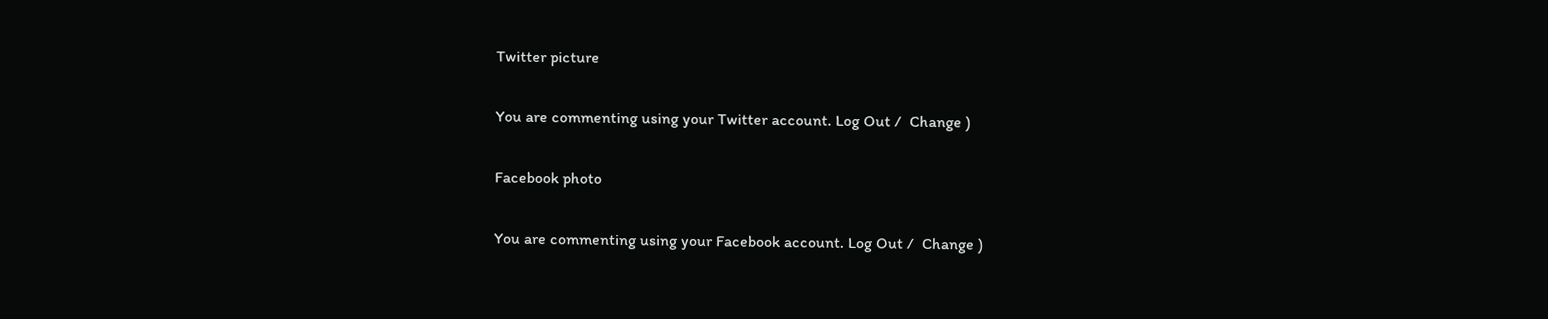Twitter picture

You are commenting using your Twitter account. Log Out /  Change )

Facebook photo

You are commenting using your Facebook account. Log Out /  Change )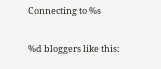Connecting to %s

%d bloggers like this: